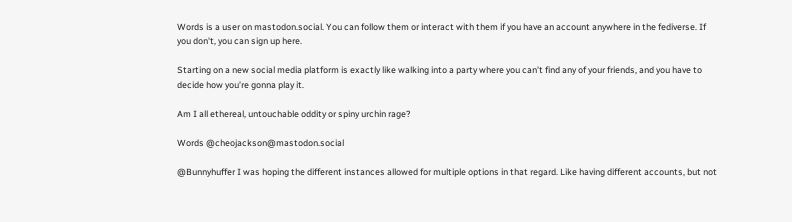Words is a user on mastodon.social. You can follow them or interact with them if you have an account anywhere in the fediverse. If you don't, you can sign up here.

Starting on a new social media platform is exactly like walking into a party where you can’t find any of your friends, and you have to decide how you’re gonna play it.

Am I all ethereal, untouchable oddity or spiny urchin rage?

Words @cheojackson@mastodon.social

@Bunnyhuffer I was hoping the different instances allowed for multiple options in that regard. Like having different accounts, but not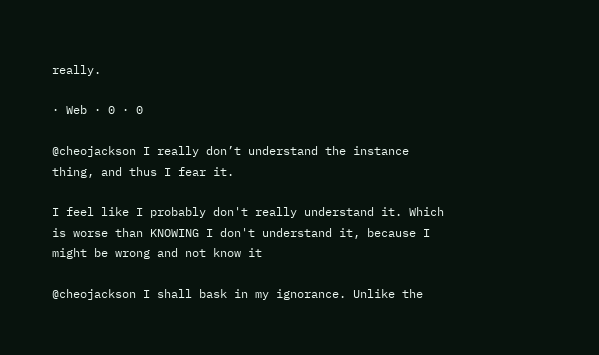really.

· Web · 0 · 0

@cheojackson I really don’t understand the instance thing, and thus I fear it.

I feel like I probably don't really understand it. Which is worse than KNOWING I don't understand it, because I might be wrong and not know it

@cheojackson I shall bask in my ignorance. Unlike the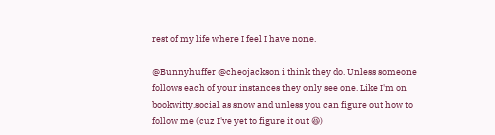rest of my life where I feel I have none.

@Bunnyhuffer @cheojackson i think they do. Unless someone follows each of your instances they only see one. Like I'm on bookwitty.social as snow and unless you can figure out how to follow me (cuz I've yet to figure it out 😆)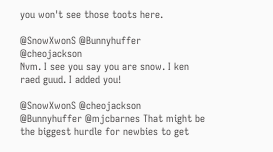you won't see those toots here.

@SnowXwonS @Bunnyhuffer @cheojackson
Nvm. I see you say you are snow. I ken raed guud. I added you!

@SnowXwonS @cheojackson @Bunnyhuffer @mjcbarnes That might be the biggest hurdle for newbies to get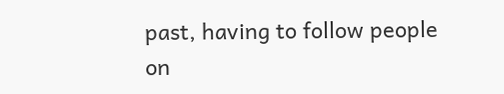past, having to follow people on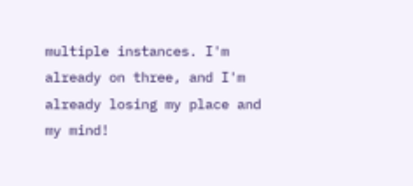multiple instances. I'm already on three, and I'm already losing my place and my mind!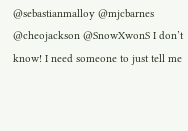@sebastianmalloy @mjcbarnes @cheojackson @SnowXwonS I don’t know! I need someone to just tell me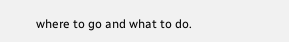where to go and what to do.